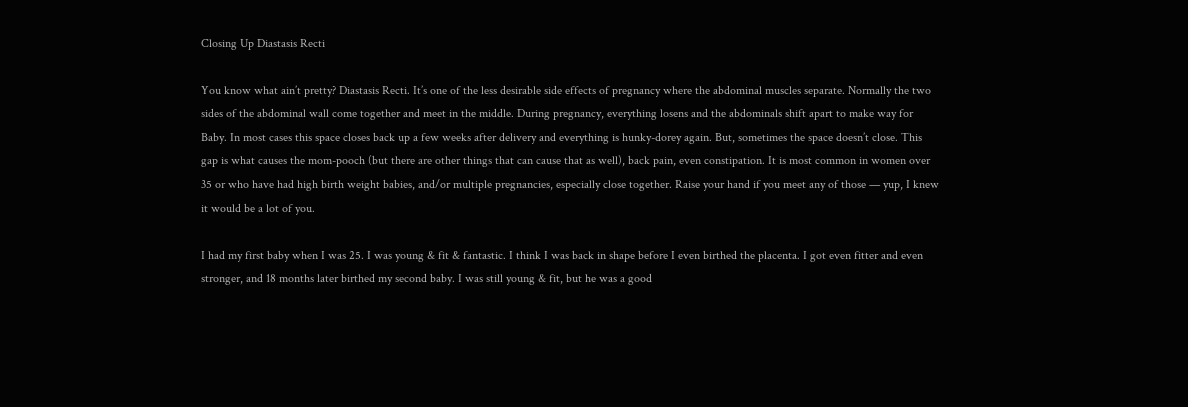Closing Up Diastasis Recti

You know what ain’t pretty? Diastasis Recti. It’s one of the less desirable side effects of pregnancy where the abdominal muscles separate. Normally the two sides of the abdominal wall come together and meet in the middle. During pregnancy, everything losens and the abdominals shift apart to make way for Baby. In most cases this space closes back up a few weeks after delivery and everything is hunky-dorey again. But, sometimes the space doesn’t close. This gap is what causes the mom-pooch (but there are other things that can cause that as well), back pain, even constipation. It is most common in women over 35 or who have had high birth weight babies, and/or multiple pregnancies, especially close together. Raise your hand if you meet any of those — yup, I knew it would be a lot of you.

I had my first baby when I was 25. I was young & fit & fantastic. I think I was back in shape before I even birthed the placenta. I got even fitter and even stronger, and 18 months later birthed my second baby. I was still young & fit, but he was a good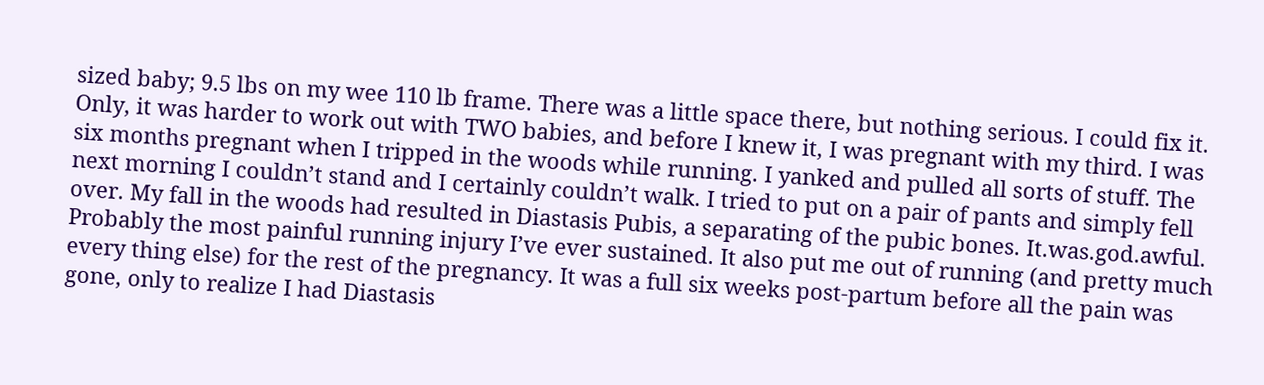sized baby; 9.5 lbs on my wee 110 lb frame. There was a little space there, but nothing serious. I could fix it. Only, it was harder to work out with TWO babies, and before I knew it, I was pregnant with my third. I was six months pregnant when I tripped in the woods while running. I yanked and pulled all sorts of stuff. The next morning I couldn’t stand and I certainly couldn’t walk. I tried to put on a pair of pants and simply fell over. My fall in the woods had resulted in Diastasis Pubis, a separating of the pubic bones. It.was.god.awful. Probably the most painful running injury I’ve ever sustained. It also put me out of running (and pretty much every thing else) for the rest of the pregnancy. It was a full six weeks post-partum before all the pain was gone, only to realize I had Diastasis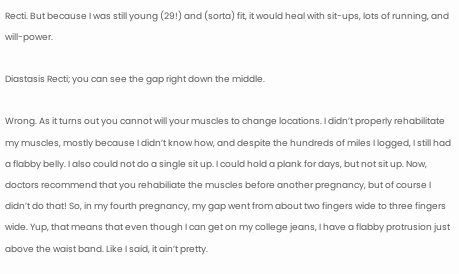Recti. But because I was still young (29!) and (sorta) fit, it would heal with sit-ups, lots of running, and will-power.

Diastasis Recti; you can see the gap right down the middle.

Wrong. As it turns out you cannot will your muscles to change locations. I didn’t properly rehabilitate my muscles, mostly because I didn’t know how, and despite the hundreds of miles I logged, I still had a flabby belly. I also could not do a single sit up. I could hold a plank for days, but not sit up. Now, doctors recommend that you rehabiliate the muscles before another pregnancy, but of course I didn’t do that! So, in my fourth pregnancy, my gap went from about two fingers wide to three fingers wide. Yup, that means that even though I can get on my college jeans, I have a flabby protrusion just above the waist band. Like I said, it ain’t pretty.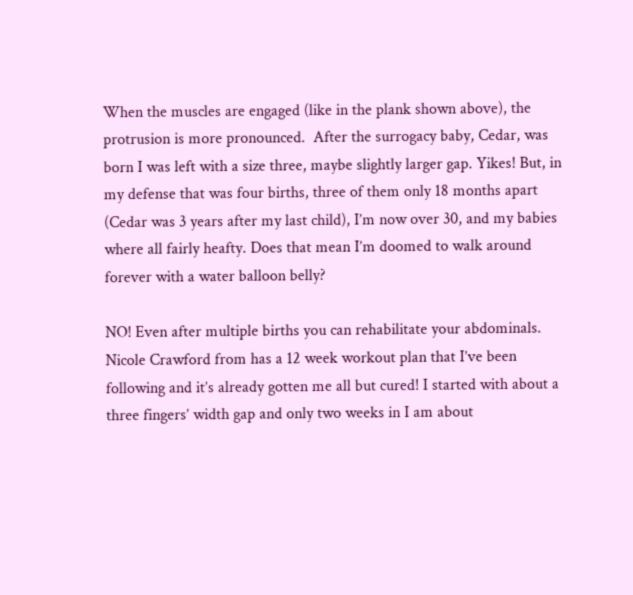When the muscles are engaged (like in the plank shown above), the protrusion is more pronounced.  After the surrogacy baby, Cedar, was born I was left with a size three, maybe slightly larger gap. Yikes! But, in my defense that was four births, three of them only 18 months apart (Cedar was 3 years after my last child), I’m now over 30, and my babies where all fairly heafty. Does that mean I’m doomed to walk around forever with a water balloon belly?

NO! Even after multiple births you can rehabilitate your abdominals. Nicole Crawford from has a 12 week workout plan that I’ve been following and it’s already gotten me all but cured! I started with about a three fingers’ width gap and only two weeks in I am about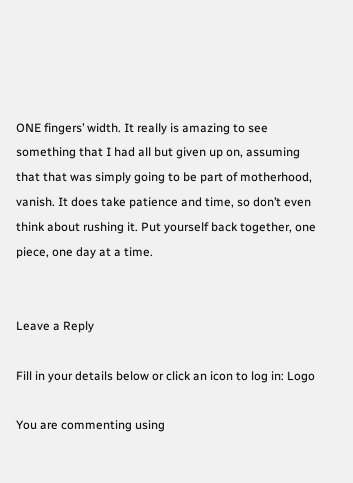ONE fingers’ width. It really is amazing to see something that I had all but given up on, assuming that that was simply going to be part of motherhood, vanish. It does take patience and time, so don’t even think about rushing it. Put yourself back together, one piece, one day at a time.


Leave a Reply

Fill in your details below or click an icon to log in: Logo

You are commenting using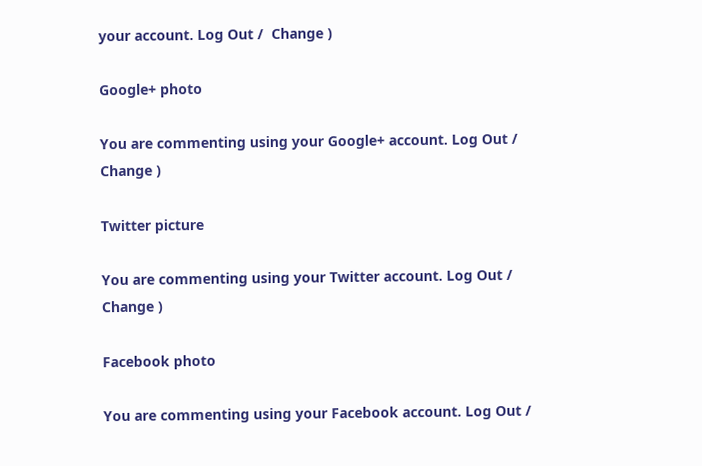your account. Log Out /  Change )

Google+ photo

You are commenting using your Google+ account. Log Out /  Change )

Twitter picture

You are commenting using your Twitter account. Log Out /  Change )

Facebook photo

You are commenting using your Facebook account. Log Out /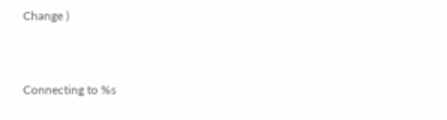Change )


Connecting to %s